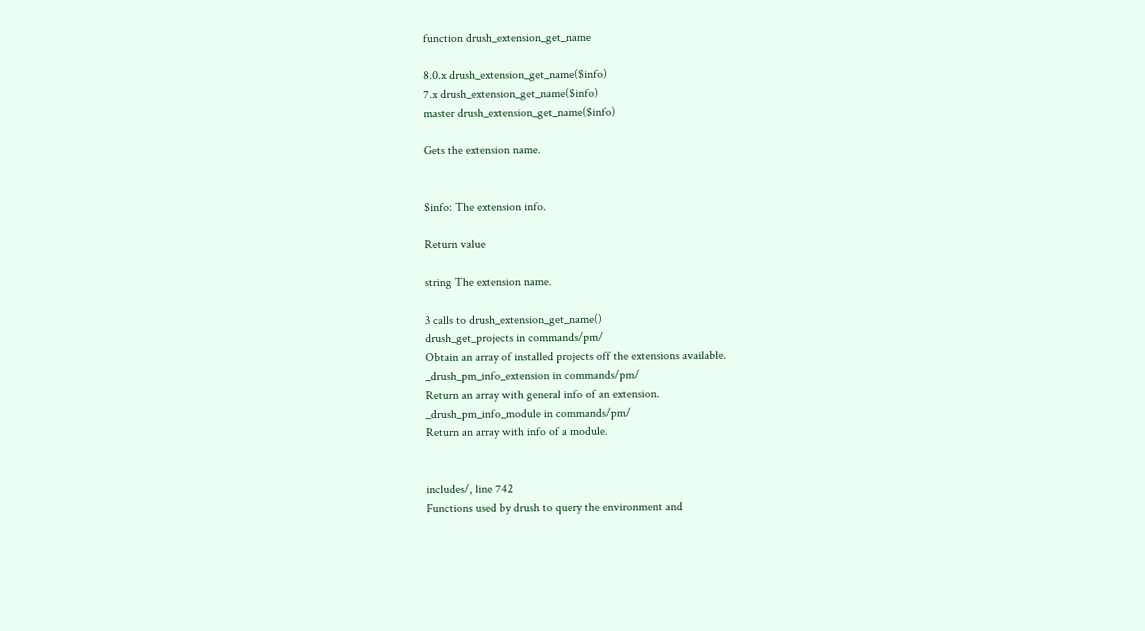function drush_extension_get_name

8.0.x drush_extension_get_name($info)
7.x drush_extension_get_name($info)
master drush_extension_get_name($info)

Gets the extension name.


$info: The extension info.

Return value

string The extension name.

3 calls to drush_extension_get_name()
drush_get_projects in commands/pm/
Obtain an array of installed projects off the extensions available.
_drush_pm_info_extension in commands/pm/
Return an array with general info of an extension.
_drush_pm_info_module in commands/pm/
Return an array with info of a module.


includes/, line 742
Functions used by drush to query the environment and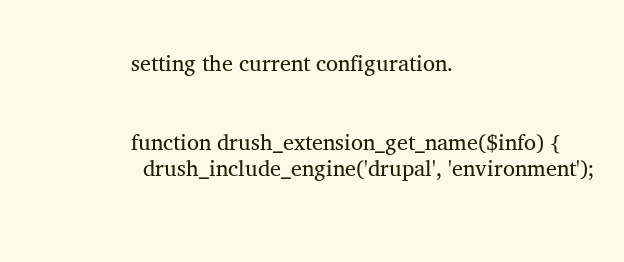setting the current configuration.


function drush_extension_get_name($info) {
  drush_include_engine('drupal', 'environment');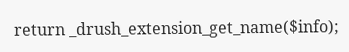return _drush_extension_get_name($info);